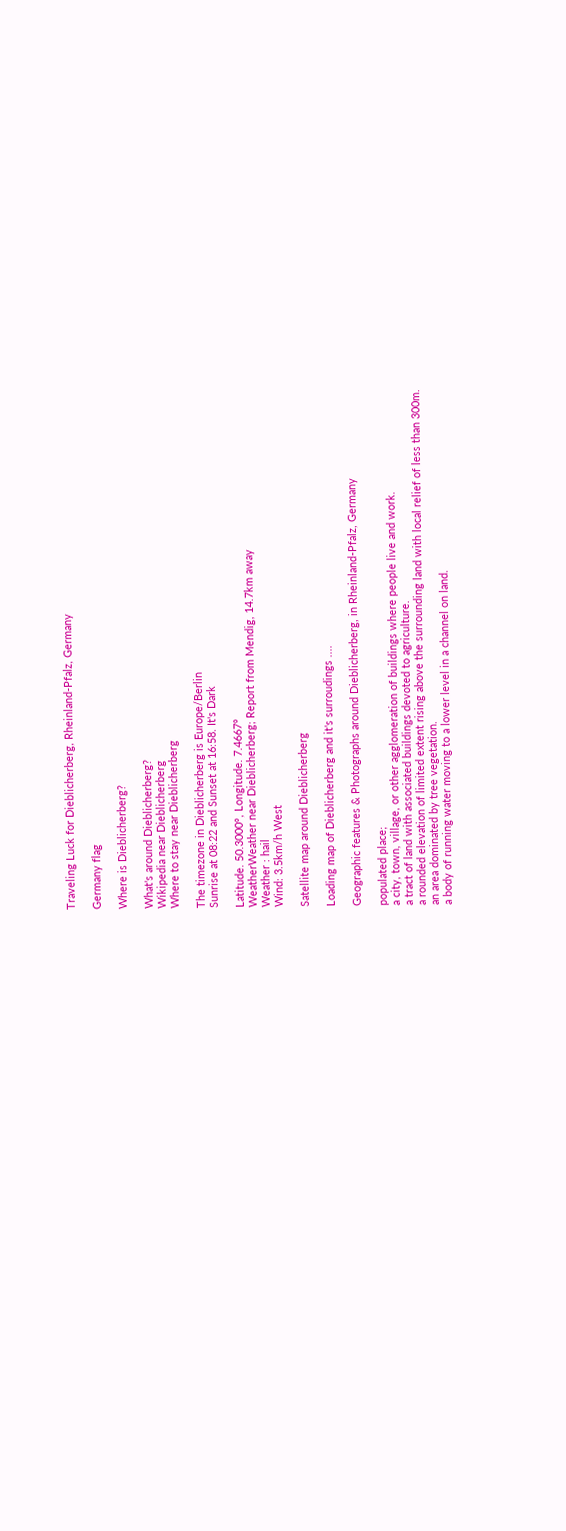Traveling Luck for Dieblicherberg, Rheinland-Pfalz, Germany

Germany flag

Where is Dieblicherberg?

What's around Dieblicherberg?
Wikipedia near Dieblicherberg
Where to stay near Dieblicherberg

The timezone in Dieblicherberg is Europe/Berlin
Sunrise at 08:22 and Sunset at 16:58. It's Dark

Latitude. 50.3000°, Longitude. 7.4667°
WeatherWeather near Dieblicherberg; Report from Mendig, 14.7km away
Weather : hail
Wind: 3.5km/h West

Satellite map around Dieblicherberg

Loading map of Dieblicherberg and it's surroudings ....

Geographic features & Photographs around Dieblicherberg, in Rheinland-Pfalz, Germany

populated place;
a city, town, village, or other agglomeration of buildings where people live and work.
a tract of land with associated buildings devoted to agriculture.
a rounded elevation of limited extent rising above the surrounding land with local relief of less than 300m.
an area dominated by tree vegetation.
a body of running water moving to a lower level in a channel on land.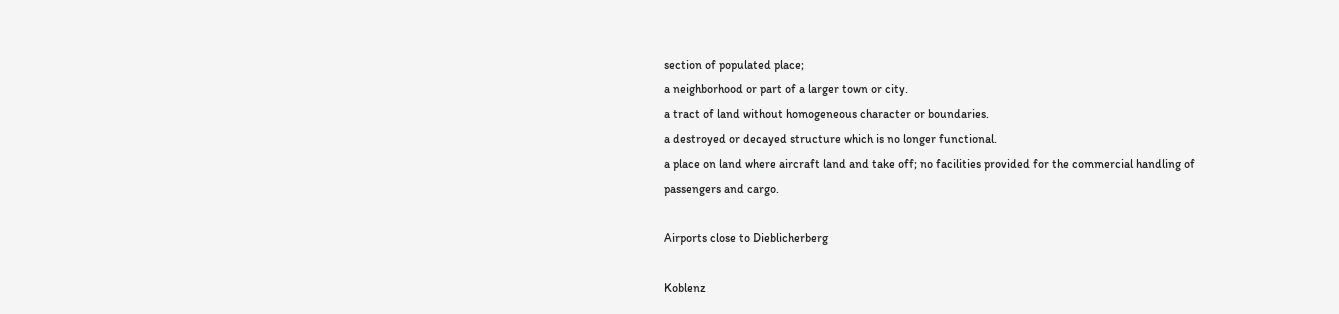section of populated place;
a neighborhood or part of a larger town or city.
a tract of land without homogeneous character or boundaries.
a destroyed or decayed structure which is no longer functional.
a place on land where aircraft land and take off; no facilities provided for the commercial handling of passengers and cargo.

Airports close to Dieblicherberg

Koblenz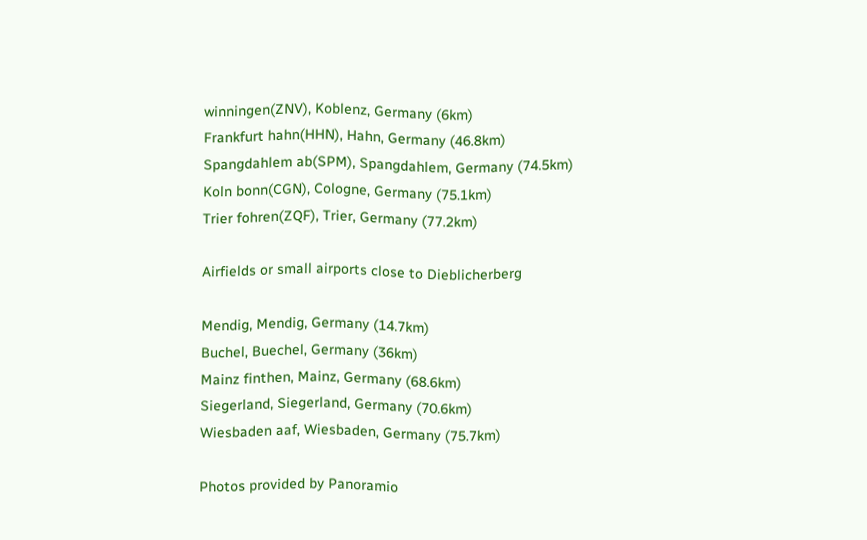winningen(ZNV), Koblenz, Germany (6km)
Frankfurt hahn(HHN), Hahn, Germany (46.8km)
Spangdahlem ab(SPM), Spangdahlem, Germany (74.5km)
Koln bonn(CGN), Cologne, Germany (75.1km)
Trier fohren(ZQF), Trier, Germany (77.2km)

Airfields or small airports close to Dieblicherberg

Mendig, Mendig, Germany (14.7km)
Buchel, Buechel, Germany (36km)
Mainz finthen, Mainz, Germany (68.6km)
Siegerland, Siegerland, Germany (70.6km)
Wiesbaden aaf, Wiesbaden, Germany (75.7km)

Photos provided by Panoramio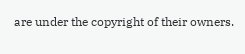are under the copyright of their owners.